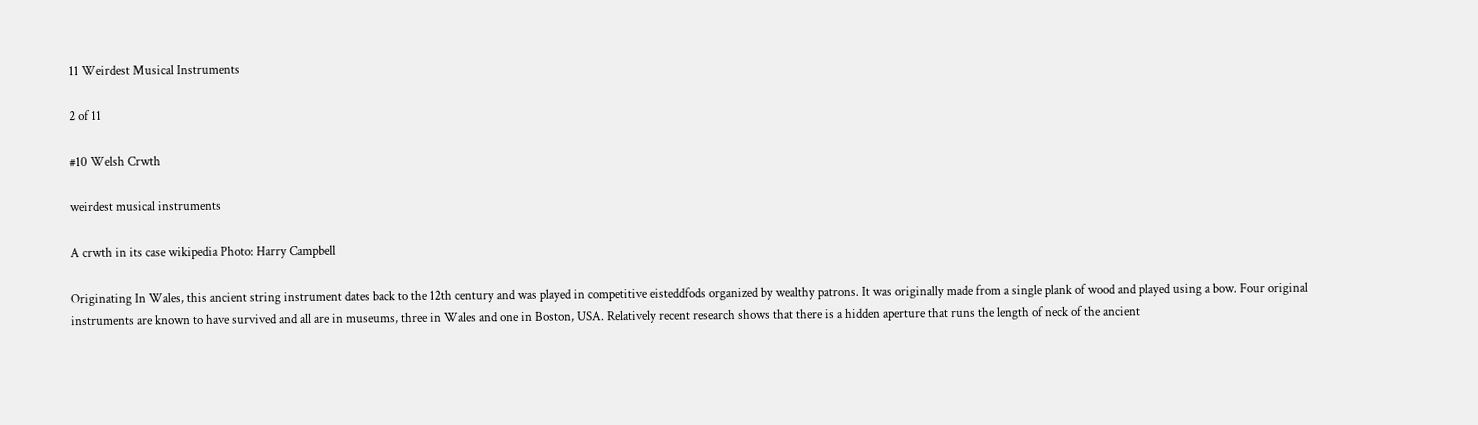11 Weirdest Musical Instruments

2 of 11

#10 Welsh Crwth

weirdest musical instruments

A crwth in its case wikipedia Photo: Harry Campbell

Originating In Wales, this ancient string instrument dates back to the 12th century and was played in competitive eisteddfods organized by wealthy patrons. It was originally made from a single plank of wood and played using a bow. Four original instruments are known to have survived and all are in museums, three in Wales and one in Boston, USA. Relatively recent research shows that there is a hidden aperture that runs the length of neck of the ancient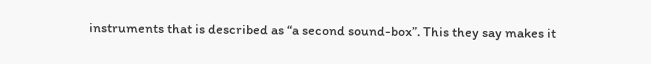instruments that is described as “a second sound-box”. This they say makes it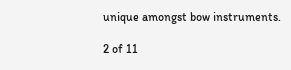unique amongst bow instruments.

2 of 11